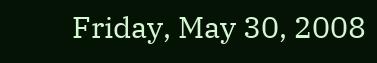Friday, May 30, 2008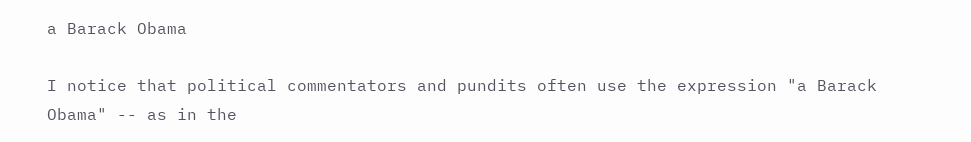a Barack Obama

I notice that political commentators and pundits often use the expression "a Barack Obama" -- as in the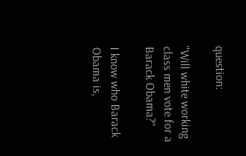question:

"Will white working class men vote for a Barack Obama?"

I know who Barack Obama is,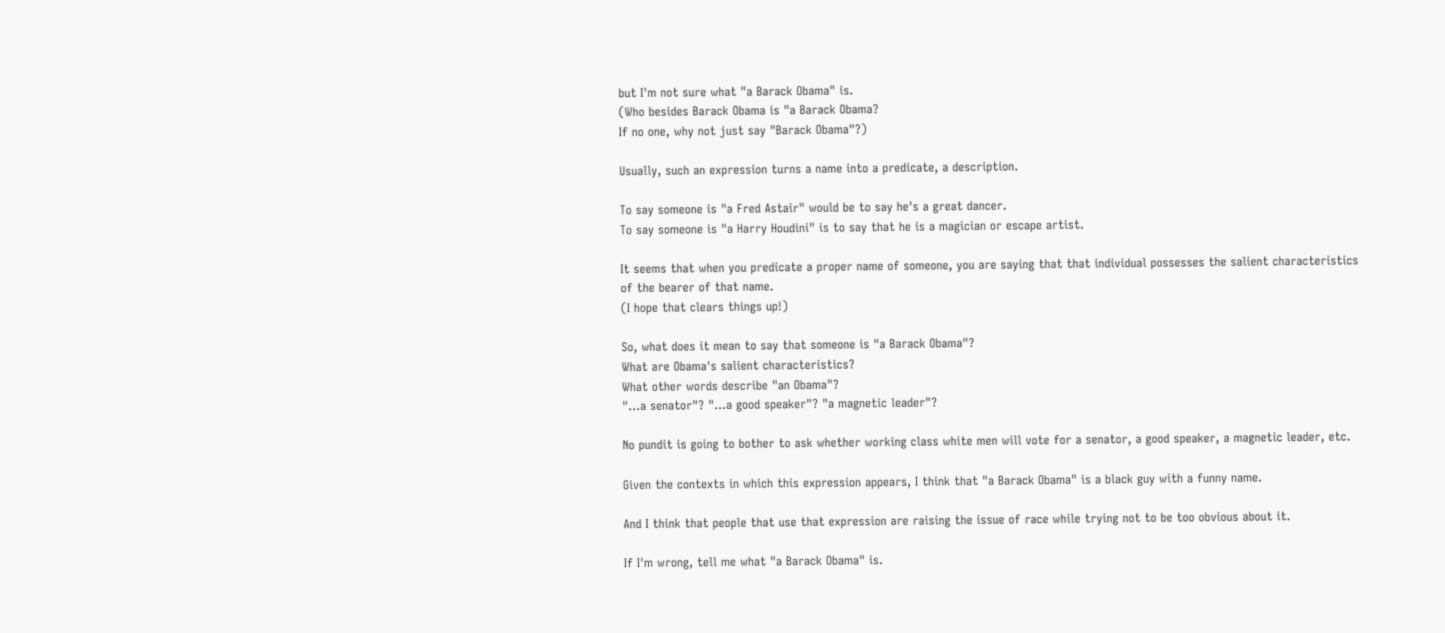but I'm not sure what "a Barack Obama" is.
(Who besides Barack Obama is "a Barack Obama?
If no one, why not just say "Barack Obama"?)

Usually, such an expression turns a name into a predicate, a description.

To say someone is "a Fred Astair" would be to say he's a great dancer.
To say someone is "a Harry Houdini" is to say that he is a magician or escape artist.

It seems that when you predicate a proper name of someone, you are saying that that individual possesses the salient characteristics of the bearer of that name.
(I hope that clears things up!)

So, what does it mean to say that someone is "a Barack Obama"?
What are Obama's salient characteristics?
What other words describe "an Obama"?
"...a senator"? "...a good speaker"? "a magnetic leader"?

No pundit is going to bother to ask whether working class white men will vote for a senator, a good speaker, a magnetic leader, etc.

Given the contexts in which this expression appears, I think that "a Barack Obama" is a black guy with a funny name.

And I think that people that use that expression are raising the issue of race while trying not to be too obvious about it.

If I'm wrong, tell me what "a Barack Obama" is.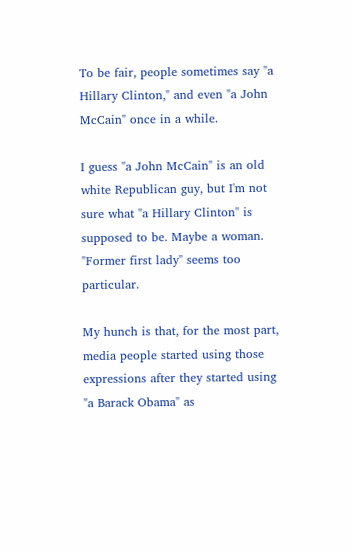To be fair, people sometimes say "a Hillary Clinton," and even "a John McCain" once in a while.

I guess "a John McCain" is an old white Republican guy, but I'm not sure what "a Hillary Clinton" is supposed to be. Maybe a woman. "Former first lady" seems too particular.

My hunch is that, for the most part, media people started using those expressions after they started using "a Barack Obama" as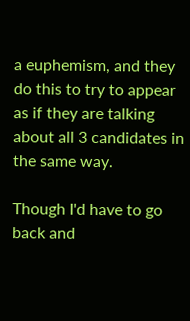a euphemism, and they do this to try to appear as if they are talking about all 3 candidates in the same way.

Though I'd have to go back and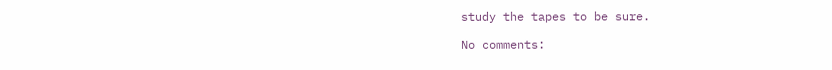study the tapes to be sure.

No comments: